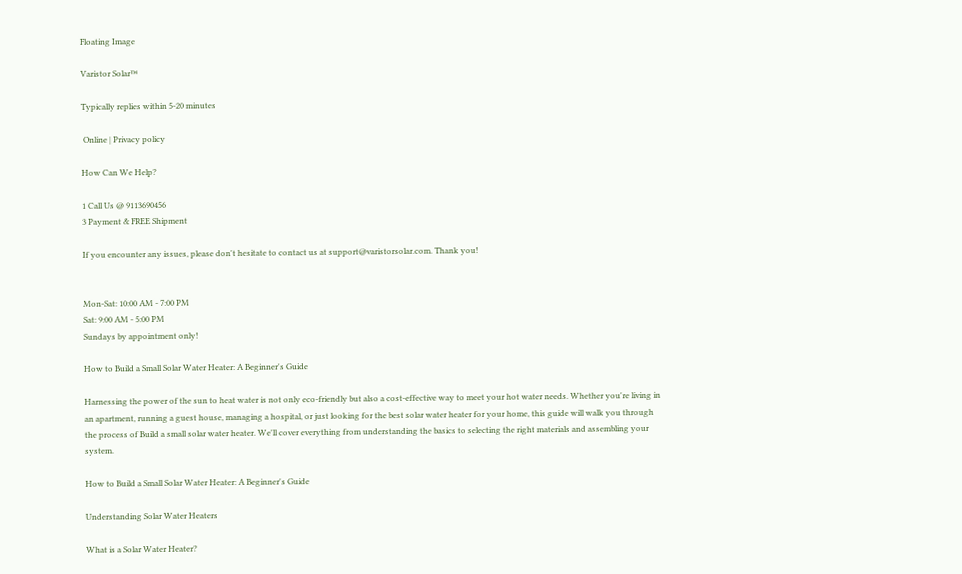Floating Image

Varistor Solar™

Typically replies within 5-20 minutes

 Online | Privacy policy

How Can We Help?

1 Call Us @ 9113690456
3 Payment & FREE Shipment

If you encounter any issues, please don't hesitate to contact us at support@varistorsolar.com. Thank you!


Mon-Sat: 10:00 AM - 7:00 PM
Sat: 9:00 AM - 5:00 PM
Sundays by appointment only!

How to Build a Small Solar Water Heater: A Beginner's Guide

Harnessing the power of the sun to heat water is not only eco-friendly but also a cost-effective way to meet your hot water needs. Whether you're living in an apartment, running a guest house, managing a hospital, or just looking for the best solar water heater for your home, this guide will walk you through the process of Build a small solar water heater. We'll cover everything from understanding the basics to selecting the right materials and assembling your system.

How to Build a Small Solar Water Heater: A Beginner's Guide

Understanding Solar Water Heaters

What is a Solar Water Heater?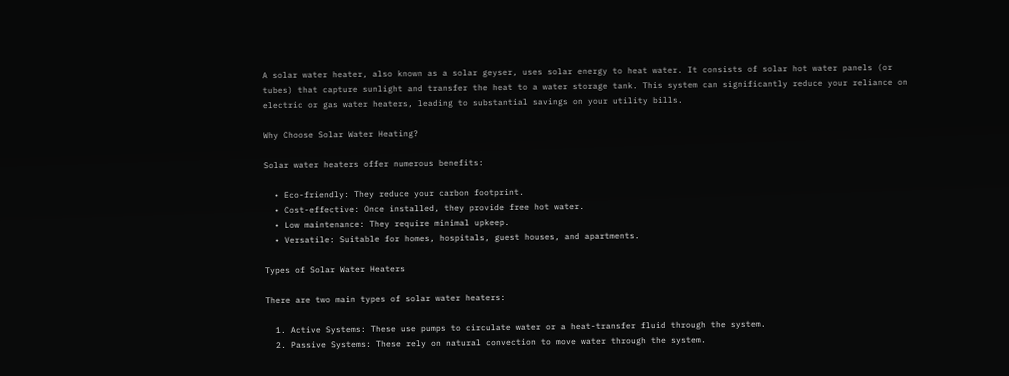A solar water heater, also known as a solar geyser, uses solar energy to heat water. It consists of solar hot water panels (or tubes) that capture sunlight and transfer the heat to a water storage tank. This system can significantly reduce your reliance on electric or gas water heaters, leading to substantial savings on your utility bills.

Why Choose Solar Water Heating?

Solar water heaters offer numerous benefits:

  • Eco-friendly: They reduce your carbon footprint.
  • Cost-effective: Once installed, they provide free hot water.
  • Low maintenance: They require minimal upkeep.
  • Versatile: Suitable for homes, hospitals, guest houses, and apartments.

Types of Solar Water Heaters

There are two main types of solar water heaters:

  1. Active Systems: These use pumps to circulate water or a heat-transfer fluid through the system.
  2. Passive Systems: These rely on natural convection to move water through the system.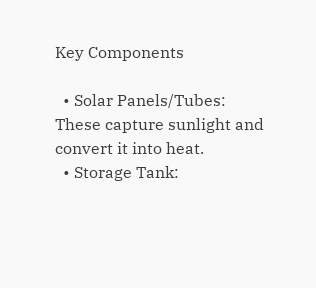Key Components

  • Solar Panels/Tubes: These capture sunlight and convert it into heat.
  • Storage Tank: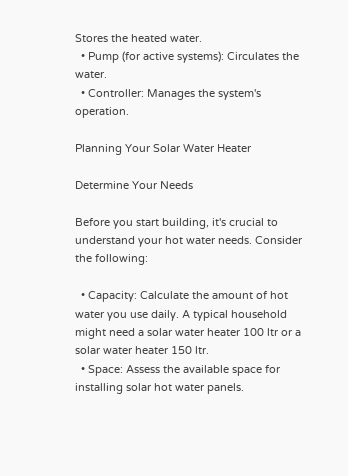Stores the heated water.
  • Pump (for active systems): Circulates the water.
  • Controller: Manages the system's operation.

Planning Your Solar Water Heater

Determine Your Needs

Before you start building, it's crucial to understand your hot water needs. Consider the following:

  • Capacity: Calculate the amount of hot water you use daily. A typical household might need a solar water heater 100 ltr or a solar water heater 150 ltr.
  • Space: Assess the available space for installing solar hot water panels.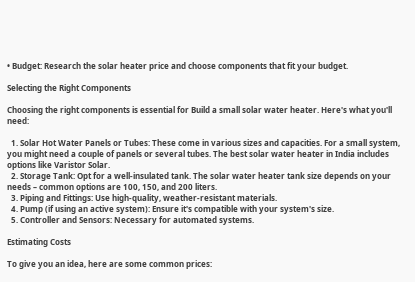• Budget: Research the solar heater price and choose components that fit your budget.

Selecting the Right Components

Choosing the right components is essential for Build a small solar water heater. Here's what you'll need:

  1. Solar Hot Water Panels or Tubes: These come in various sizes and capacities. For a small system, you might need a couple of panels or several tubes. The best solar water heater in India includes options like Varistor Solar.
  2. Storage Tank: Opt for a well-insulated tank. The solar water heater tank size depends on your needs – common options are 100, 150, and 200 liters.
  3. Piping and Fittings: Use high-quality, weather-resistant materials.
  4. Pump (if using an active system): Ensure it's compatible with your system's size.
  5. Controller and Sensors: Necessary for automated systems.

Estimating Costs

To give you an idea, here are some common prices: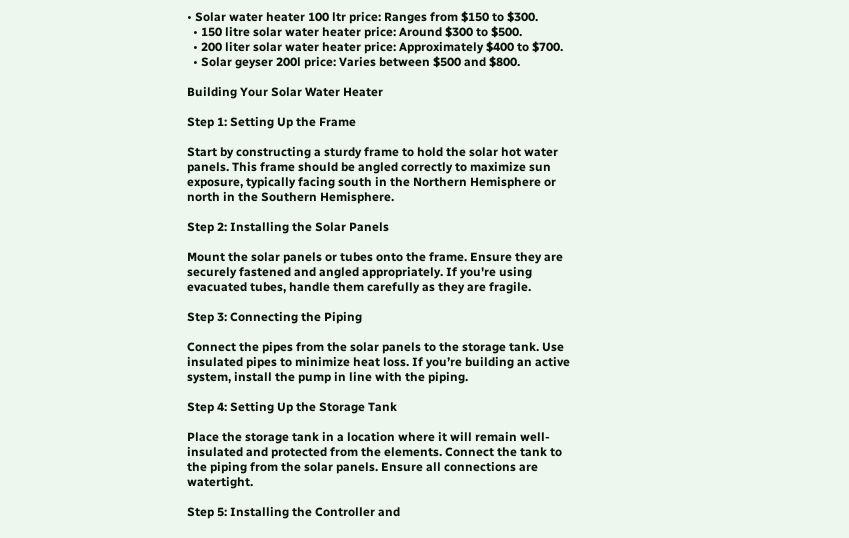• Solar water heater 100 ltr price: Ranges from $150 to $300.
  • 150 litre solar water heater price: Around $300 to $500.
  • 200 liter solar water heater price: Approximately $400 to $700.
  • Solar geyser 200l price: Varies between $500 and $800.

Building Your Solar Water Heater

Step 1: Setting Up the Frame

Start by constructing a sturdy frame to hold the solar hot water panels. This frame should be angled correctly to maximize sun exposure, typically facing south in the Northern Hemisphere or north in the Southern Hemisphere.

Step 2: Installing the Solar Panels

Mount the solar panels or tubes onto the frame. Ensure they are securely fastened and angled appropriately. If you're using evacuated tubes, handle them carefully as they are fragile.

Step 3: Connecting the Piping

Connect the pipes from the solar panels to the storage tank. Use insulated pipes to minimize heat loss. If you’re building an active system, install the pump in line with the piping.

Step 4: Setting Up the Storage Tank

Place the storage tank in a location where it will remain well-insulated and protected from the elements. Connect the tank to the piping from the solar panels. Ensure all connections are watertight.

Step 5: Installing the Controller and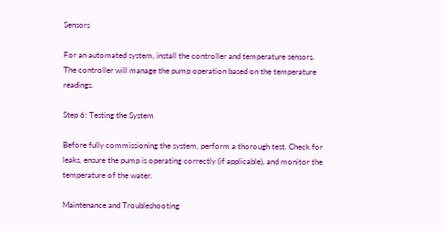Sensors

For an automated system, install the controller and temperature sensors. The controller will manage the pump operation based on the temperature readings.

Step 6: Testing the System

Before fully commissioning the system, perform a thorough test. Check for leaks, ensure the pump is operating correctly (if applicable), and monitor the temperature of the water.

Maintenance and Troubleshooting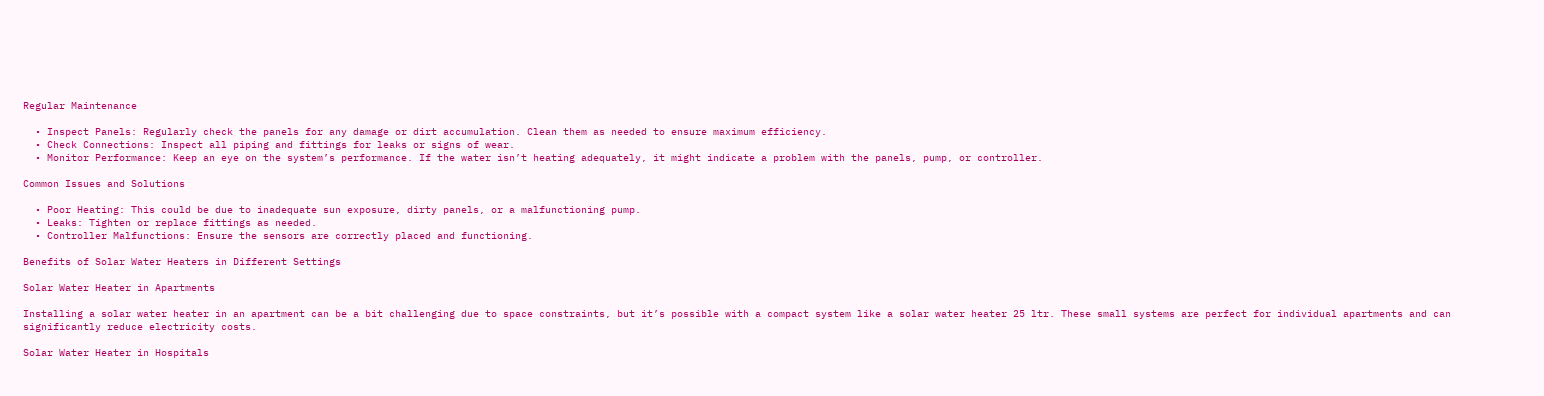Regular Maintenance

  • Inspect Panels: Regularly check the panels for any damage or dirt accumulation. Clean them as needed to ensure maximum efficiency.
  • Check Connections: Inspect all piping and fittings for leaks or signs of wear.
  • Monitor Performance: Keep an eye on the system’s performance. If the water isn’t heating adequately, it might indicate a problem with the panels, pump, or controller.

Common Issues and Solutions

  • Poor Heating: This could be due to inadequate sun exposure, dirty panels, or a malfunctioning pump.
  • Leaks: Tighten or replace fittings as needed.
  • Controller Malfunctions: Ensure the sensors are correctly placed and functioning.

Benefits of Solar Water Heaters in Different Settings

Solar Water Heater in Apartments

Installing a solar water heater in an apartment can be a bit challenging due to space constraints, but it’s possible with a compact system like a solar water heater 25 ltr. These small systems are perfect for individual apartments and can significantly reduce electricity costs.

Solar Water Heater in Hospitals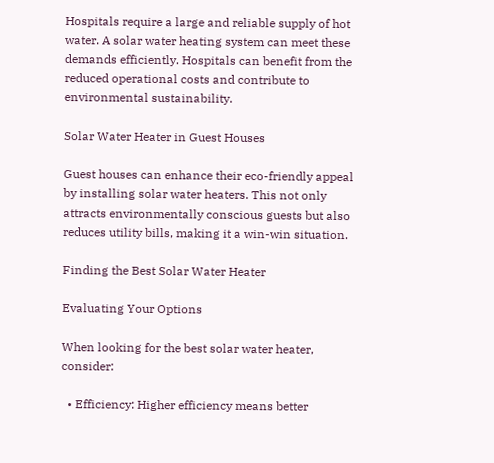Hospitals require a large and reliable supply of hot water. A solar water heating system can meet these demands efficiently. Hospitals can benefit from the reduced operational costs and contribute to environmental sustainability.

Solar Water Heater in Guest Houses

Guest houses can enhance their eco-friendly appeal by installing solar water heaters. This not only attracts environmentally conscious guests but also reduces utility bills, making it a win-win situation.

Finding the Best Solar Water Heater

Evaluating Your Options

When looking for the best solar water heater, consider:

  • Efficiency: Higher efficiency means better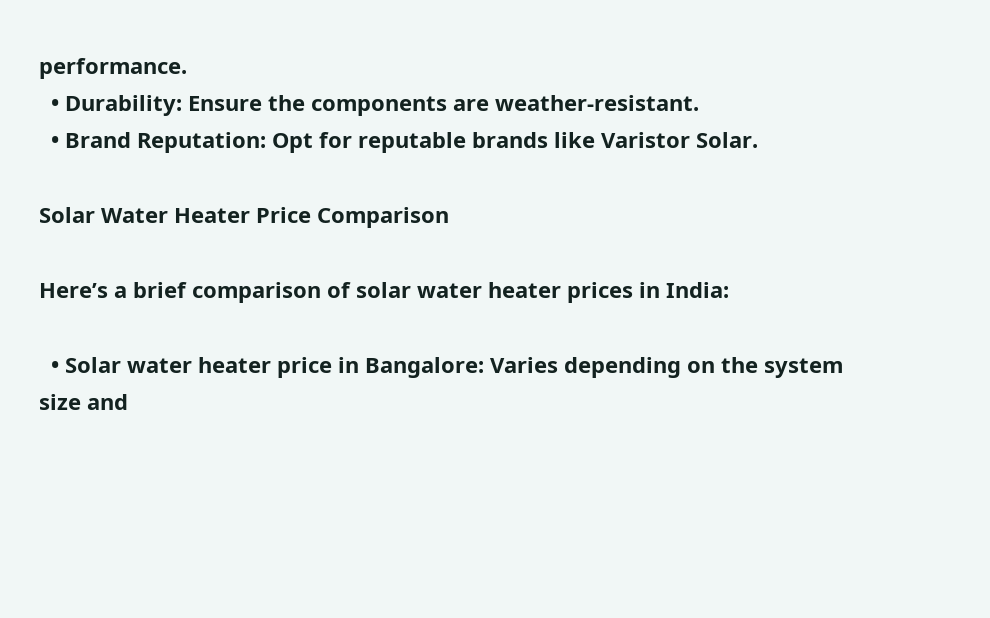performance.
  • Durability: Ensure the components are weather-resistant.
  • Brand Reputation: Opt for reputable brands like Varistor Solar.

Solar Water Heater Price Comparison

Here’s a brief comparison of solar water heater prices in India:

  • Solar water heater price in Bangalore: Varies depending on the system size and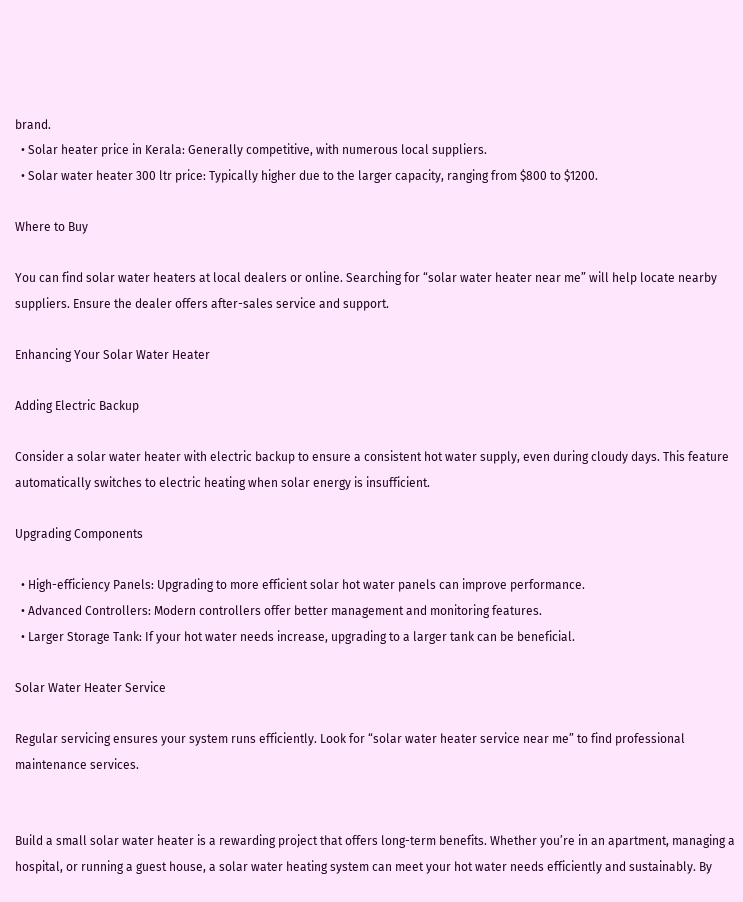brand.
  • Solar heater price in Kerala: Generally competitive, with numerous local suppliers.
  • Solar water heater 300 ltr price: Typically higher due to the larger capacity, ranging from $800 to $1200.

Where to Buy

You can find solar water heaters at local dealers or online. Searching for “solar water heater near me” will help locate nearby suppliers. Ensure the dealer offers after-sales service and support.

Enhancing Your Solar Water Heater

Adding Electric Backup

Consider a solar water heater with electric backup to ensure a consistent hot water supply, even during cloudy days. This feature automatically switches to electric heating when solar energy is insufficient.

Upgrading Components

  • High-efficiency Panels: Upgrading to more efficient solar hot water panels can improve performance.
  • Advanced Controllers: Modern controllers offer better management and monitoring features.
  • Larger Storage Tank: If your hot water needs increase, upgrading to a larger tank can be beneficial.

Solar Water Heater Service

Regular servicing ensures your system runs efficiently. Look for “solar water heater service near me” to find professional maintenance services.


Build a small solar water heater is a rewarding project that offers long-term benefits. Whether you’re in an apartment, managing a hospital, or running a guest house, a solar water heating system can meet your hot water needs efficiently and sustainably. By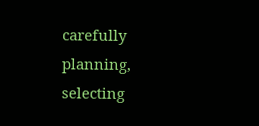carefully planning, selecting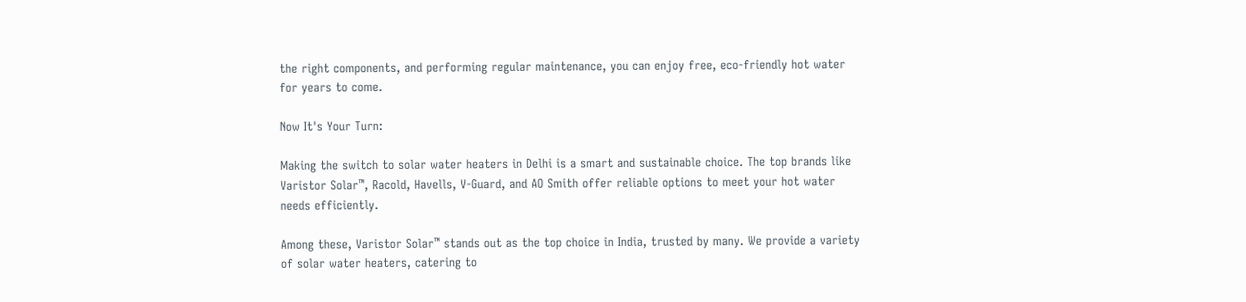the right components, and performing regular maintenance, you can enjoy free, eco-friendly hot water for years to come.

Now It's Your Turn:

Making the switch to solar water heaters in Delhi is a smart and sustainable choice. The top brands like Varistor Solar™, Racold, Havells, V-Guard, and AO Smith offer reliable options to meet your hot water needs efficiently.

Among these, Varistor Solar™ stands out as the top choice in India, trusted by many. We provide a variety of solar water heaters, catering to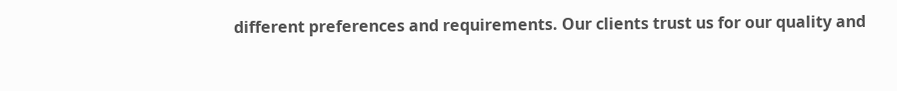different preferences and requirements. Our clients trust us for our quality and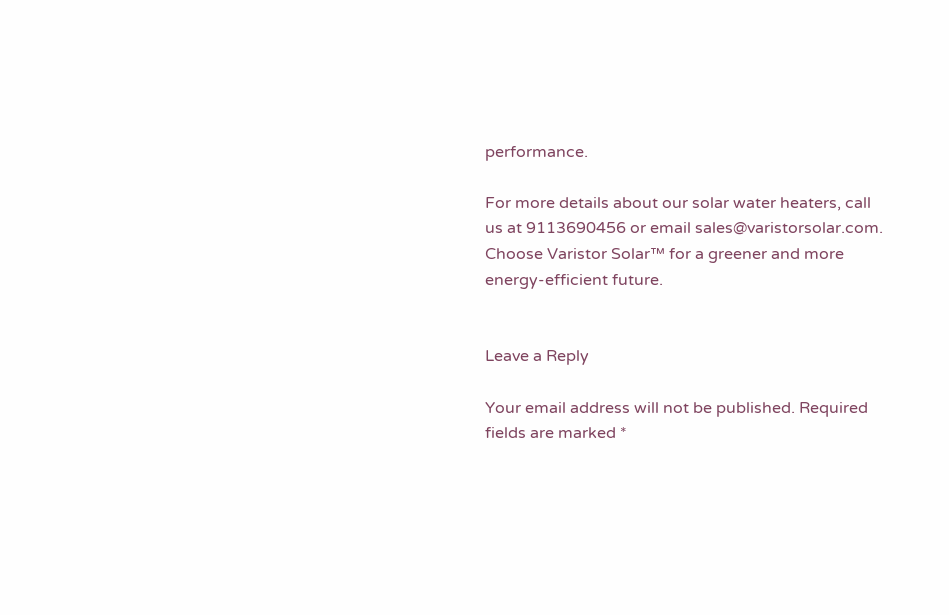performance.

For more details about our solar water heaters, call us at 9113690456 or email sales@varistorsolar.com. Choose Varistor Solar™ for a greener and more energy-efficient future.


Leave a Reply

Your email address will not be published. Required fields are marked *